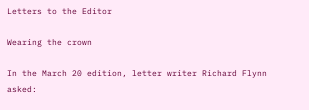Letters to the Editor

Wearing the crown

In the March 20 edition, letter writer Richard Flynn asked: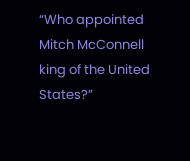“Who appointed Mitch McConnell king of the United States?”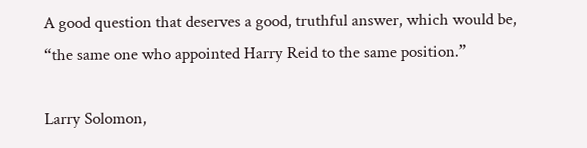A good question that deserves a good, truthful answer, which would be, “the same one who appointed Harry Reid to the same position.”

Larry Solomon,